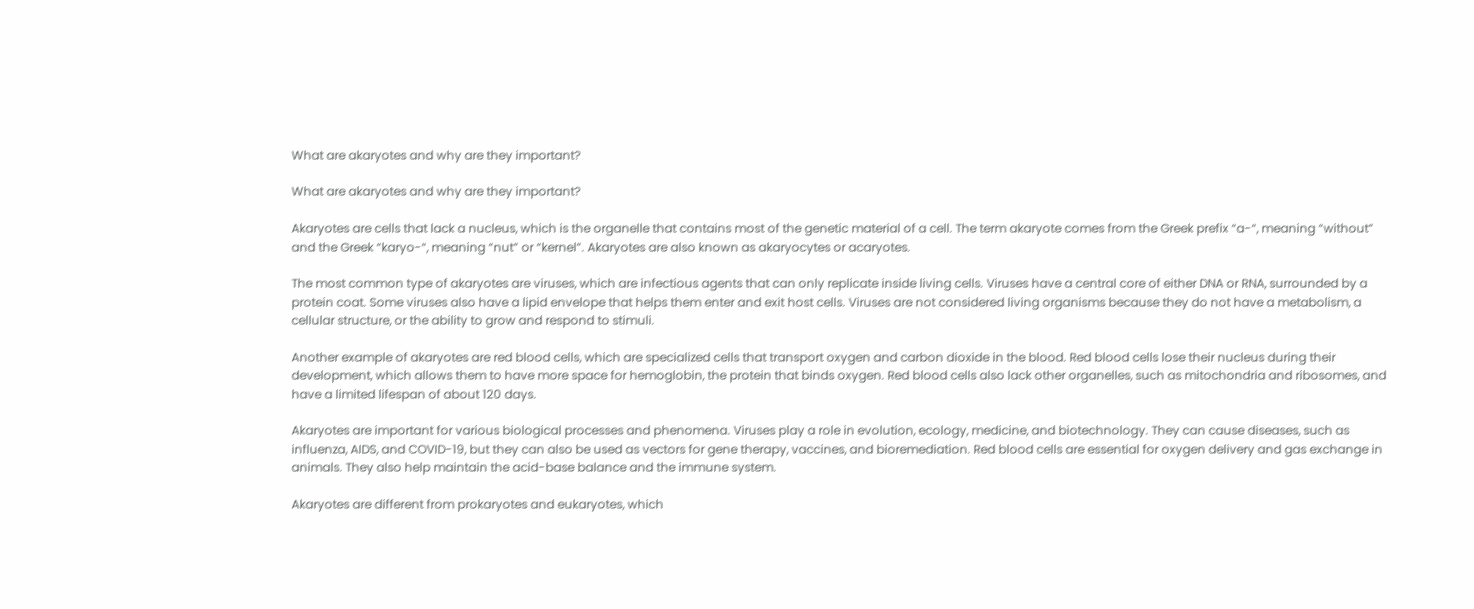What are akaryotes and why are they important?

What are akaryotes and why are they important?

Akaryotes are cells that lack a nucleus, which is the organelle that contains most of the genetic material of a cell. The term akaryote comes from the Greek prefix “a-“, meaning “without” and the Greek “karyo-“, meaning “nut” or “kernel”. Akaryotes are also known as akaryocytes or acaryotes.

The most common type of akaryotes are viruses, which are infectious agents that can only replicate inside living cells. Viruses have a central core of either DNA or RNA, surrounded by a protein coat. Some viruses also have a lipid envelope that helps them enter and exit host cells. Viruses are not considered living organisms because they do not have a metabolism, a cellular structure, or the ability to grow and respond to stimuli.

Another example of akaryotes are red blood cells, which are specialized cells that transport oxygen and carbon dioxide in the blood. Red blood cells lose their nucleus during their development, which allows them to have more space for hemoglobin, the protein that binds oxygen. Red blood cells also lack other organelles, such as mitochondria and ribosomes, and have a limited lifespan of about 120 days.

Akaryotes are important for various biological processes and phenomena. Viruses play a role in evolution, ecology, medicine, and biotechnology. They can cause diseases, such as influenza, AIDS, and COVID-19, but they can also be used as vectors for gene therapy, vaccines, and bioremediation. Red blood cells are essential for oxygen delivery and gas exchange in animals. They also help maintain the acid-base balance and the immune system.

Akaryotes are different from prokaryotes and eukaryotes, which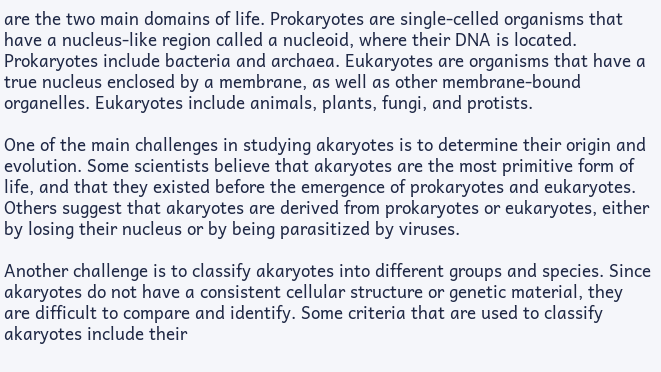are the two main domains of life. Prokaryotes are single-celled organisms that have a nucleus-like region called a nucleoid, where their DNA is located. Prokaryotes include bacteria and archaea. Eukaryotes are organisms that have a true nucleus enclosed by a membrane, as well as other membrane-bound organelles. Eukaryotes include animals, plants, fungi, and protists.

One of the main challenges in studying akaryotes is to determine their origin and evolution. Some scientists believe that akaryotes are the most primitive form of life, and that they existed before the emergence of prokaryotes and eukaryotes. Others suggest that akaryotes are derived from prokaryotes or eukaryotes, either by losing their nucleus or by being parasitized by viruses.

Another challenge is to classify akaryotes into different groups and species. Since akaryotes do not have a consistent cellular structure or genetic material, they are difficult to compare and identify. Some criteria that are used to classify akaryotes include their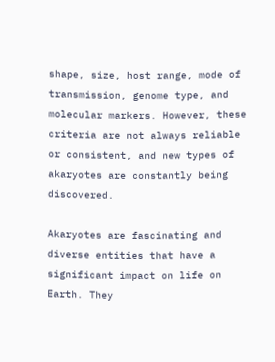shape, size, host range, mode of transmission, genome type, and molecular markers. However, these criteria are not always reliable or consistent, and new types of akaryotes are constantly being discovered.

Akaryotes are fascinating and diverse entities that have a significant impact on life on Earth. They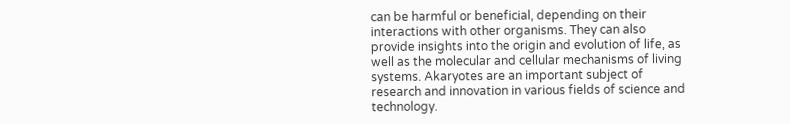can be harmful or beneficial, depending on their interactions with other organisms. They can also provide insights into the origin and evolution of life, as well as the molecular and cellular mechanisms of living systems. Akaryotes are an important subject of research and innovation in various fields of science and technology.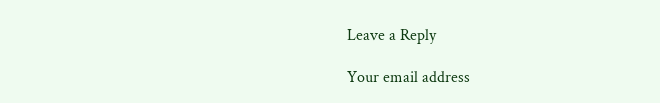Leave a Reply

Your email address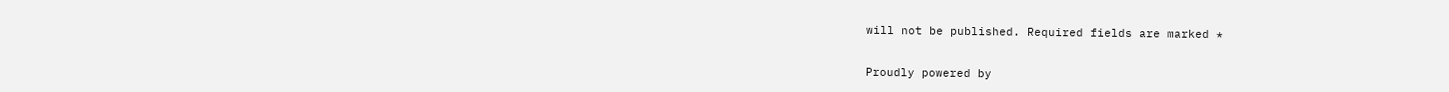will not be published. Required fields are marked *


Proudly powered by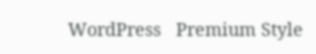WordPress   Premium Style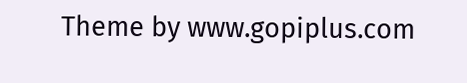Theme by www.gopiplus.com